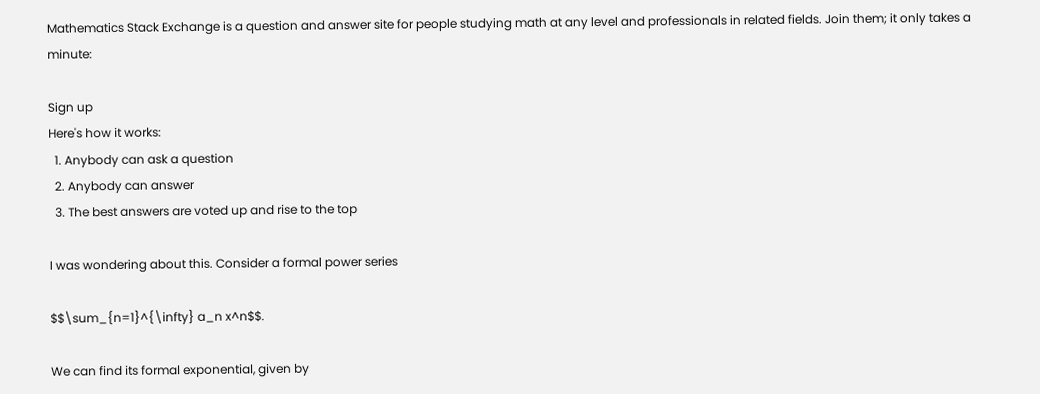Mathematics Stack Exchange is a question and answer site for people studying math at any level and professionals in related fields. Join them; it only takes a minute:

Sign up
Here's how it works:
  1. Anybody can ask a question
  2. Anybody can answer
  3. The best answers are voted up and rise to the top

I was wondering about this. Consider a formal power series

$$\sum_{n=1}^{\infty} a_n x^n$$.

We can find its formal exponential, given by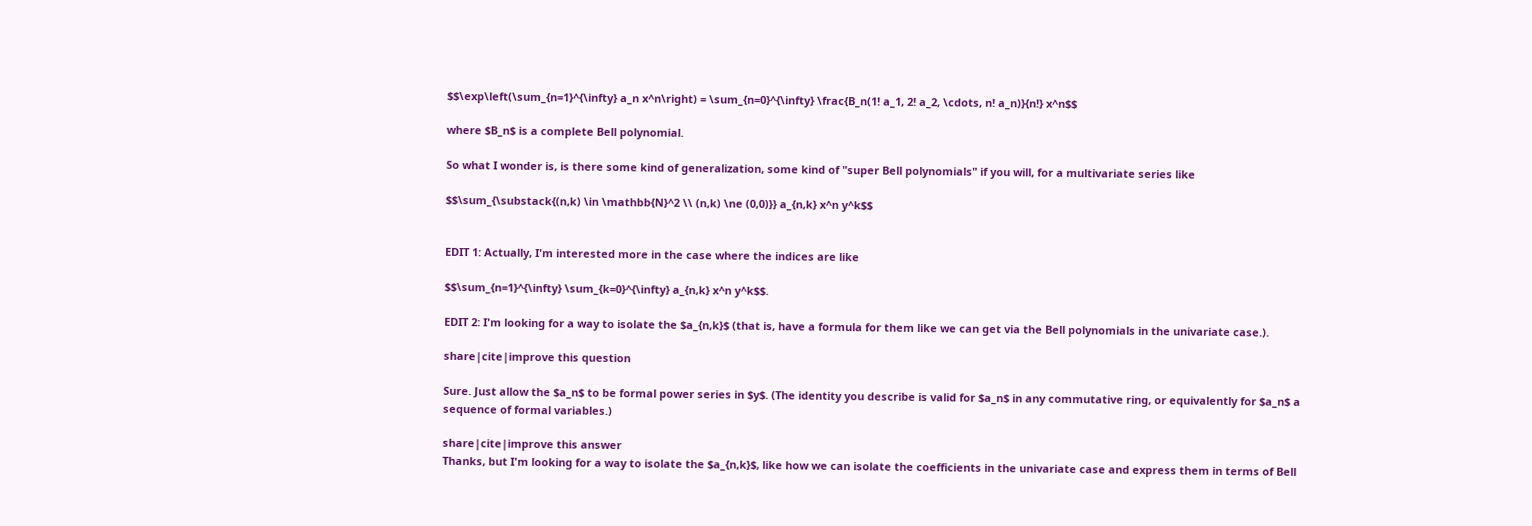$$\exp\left(\sum_{n=1}^{\infty} a_n x^n\right) = \sum_{n=0}^{\infty} \frac{B_n(1! a_1, 2! a_2, \cdots, n! a_n)}{n!} x^n$$

where $B_n$ is a complete Bell polynomial.

So what I wonder is, is there some kind of generalization, some kind of "super Bell polynomials" if you will, for a multivariate series like

$$\sum_{\substack{(n,k) \in \mathbb{N}^2 \\ (n,k) \ne (0,0)}} a_{n,k} x^n y^k$$


EDIT 1: Actually, I'm interested more in the case where the indices are like

$$\sum_{n=1}^{\infty} \sum_{k=0}^{\infty} a_{n,k} x^n y^k$$.

EDIT 2: I'm looking for a way to isolate the $a_{n,k}$ (that is, have a formula for them like we can get via the Bell polynomials in the univariate case.).

share|cite|improve this question

Sure. Just allow the $a_n$ to be formal power series in $y$. (The identity you describe is valid for $a_n$ in any commutative ring, or equivalently for $a_n$ a sequence of formal variables.)

share|cite|improve this answer
Thanks, but I'm looking for a way to isolate the $a_{n,k}$, like how we can isolate the coefficients in the univariate case and express them in terms of Bell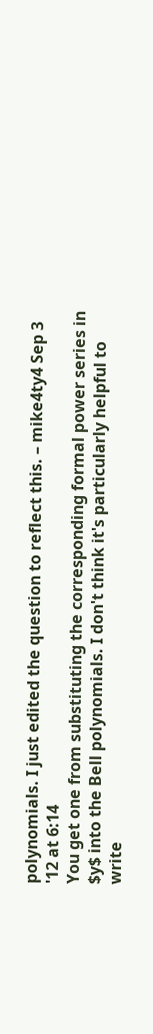polynomials. I just edited the question to reflect this. – mike4ty4 Sep 3 '12 at 6:14
You get one from substituting the corresponding formal power series in $y$ into the Bell polynomials. I don't think it's particularly helpful to write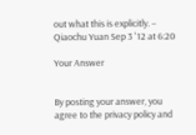out what this is explicitly. – Qiaochu Yuan Sep 3 '12 at 6:20

Your Answer


By posting your answer, you agree to the privacy policy and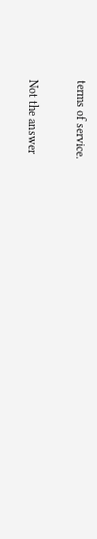terms of service.

Not the answer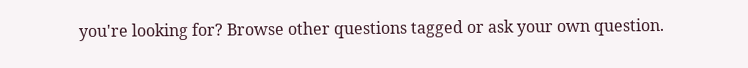you're looking for? Browse other questions tagged or ask your own question.